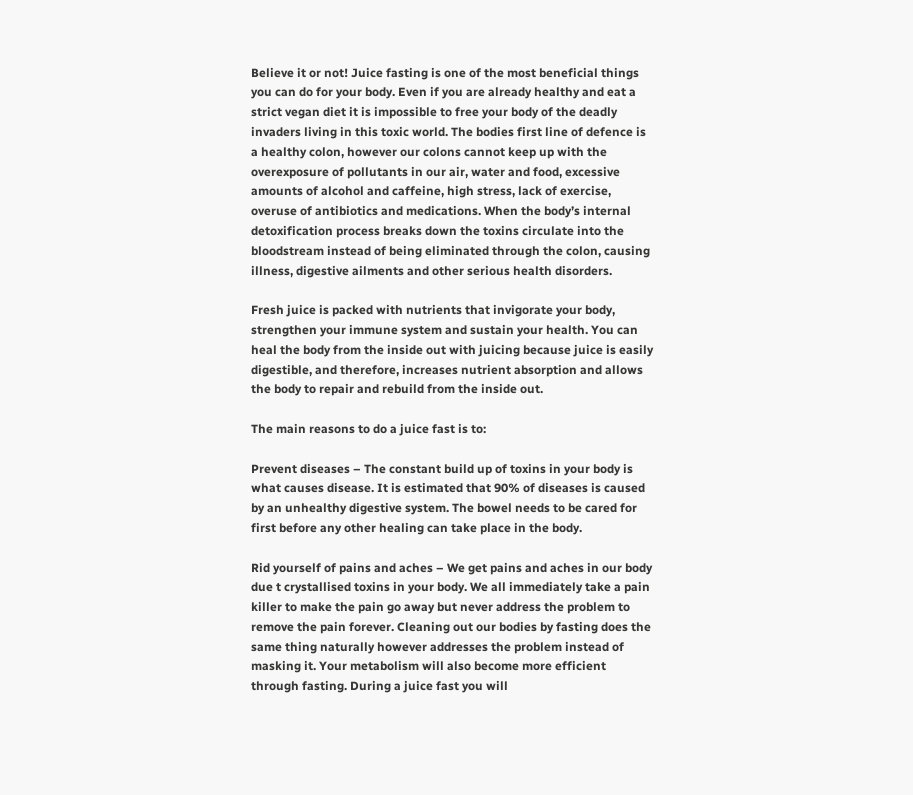Believe it or not! Juice fasting is one of the most beneficial things you can do for your body. Even if you are already healthy and eat a strict vegan diet it is impossible to free your body of the deadly invaders living in this toxic world. The bodies first line of defence is a healthy colon, however our colons cannot keep up with the overexposure of pollutants in our air, water and food, excessive amounts of alcohol and caffeine, high stress, lack of exercise, overuse of antibiotics and medications. When the body’s internal detoxification process breaks down the toxins circulate into the bloodstream instead of being eliminated through the colon, causing illness, digestive ailments and other serious health disorders.

Fresh juice is packed with nutrients that invigorate your body, strengthen your immune system and sustain your health. You can heal the body from the inside out with juicing because juice is easily digestible, and therefore, increases nutrient absorption and allows the body to repair and rebuild from the inside out.

The main reasons to do a juice fast is to:

Prevent diseases – The constant build up of toxins in your body is what causes disease. It is estimated that 90% of diseases is caused by an unhealthy digestive system. The bowel needs to be cared for first before any other healing can take place in the body.

Rid yourself of pains and aches – We get pains and aches in our body due t crystallised toxins in your body. We all immediately take a pain killer to make the pain go away but never address the problem to remove the pain forever. Cleaning out our bodies by fasting does the same thing naturally however addresses the problem instead of masking it. Your metabolism will also become more efficient through fasting. During a juice fast you will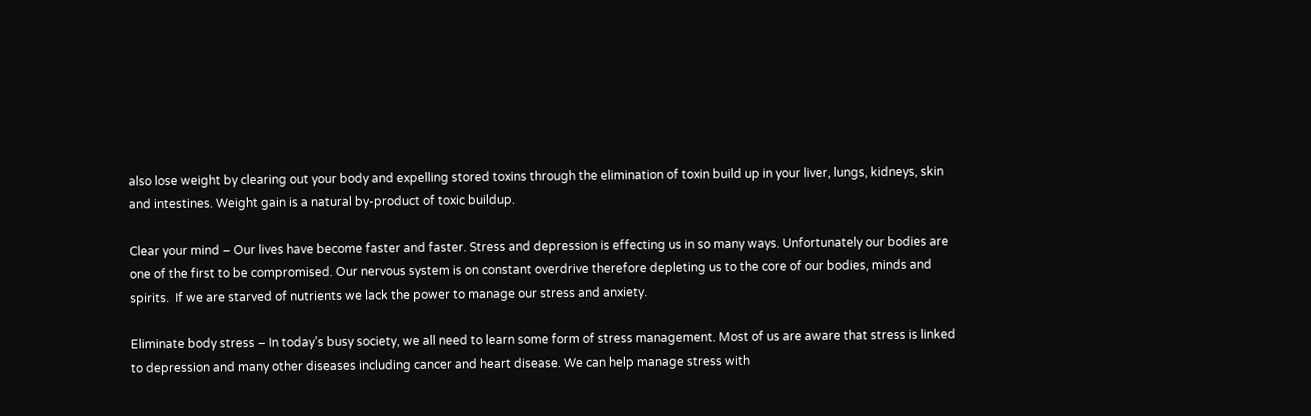also lose weight by clearing out your body and expelling stored toxins through the elimination of toxin build up in your liver, lungs, kidneys, skin and intestines. Weight gain is a natural by-product of toxic buildup.

Clear your mind – Our lives have become faster and faster. Stress and depression is effecting us in so many ways. Unfortunately our bodies are one of the first to be compromised. Our nervous system is on constant overdrive therefore depleting us to the core of our bodies, minds and spirits.  If we are starved of nutrients we lack the power to manage our stress and anxiety.

Eliminate body stress – In today’s busy society, we all need to learn some form of stress management. Most of us are aware that stress is linked to depression and many other diseases including cancer and heart disease. We can help manage stress with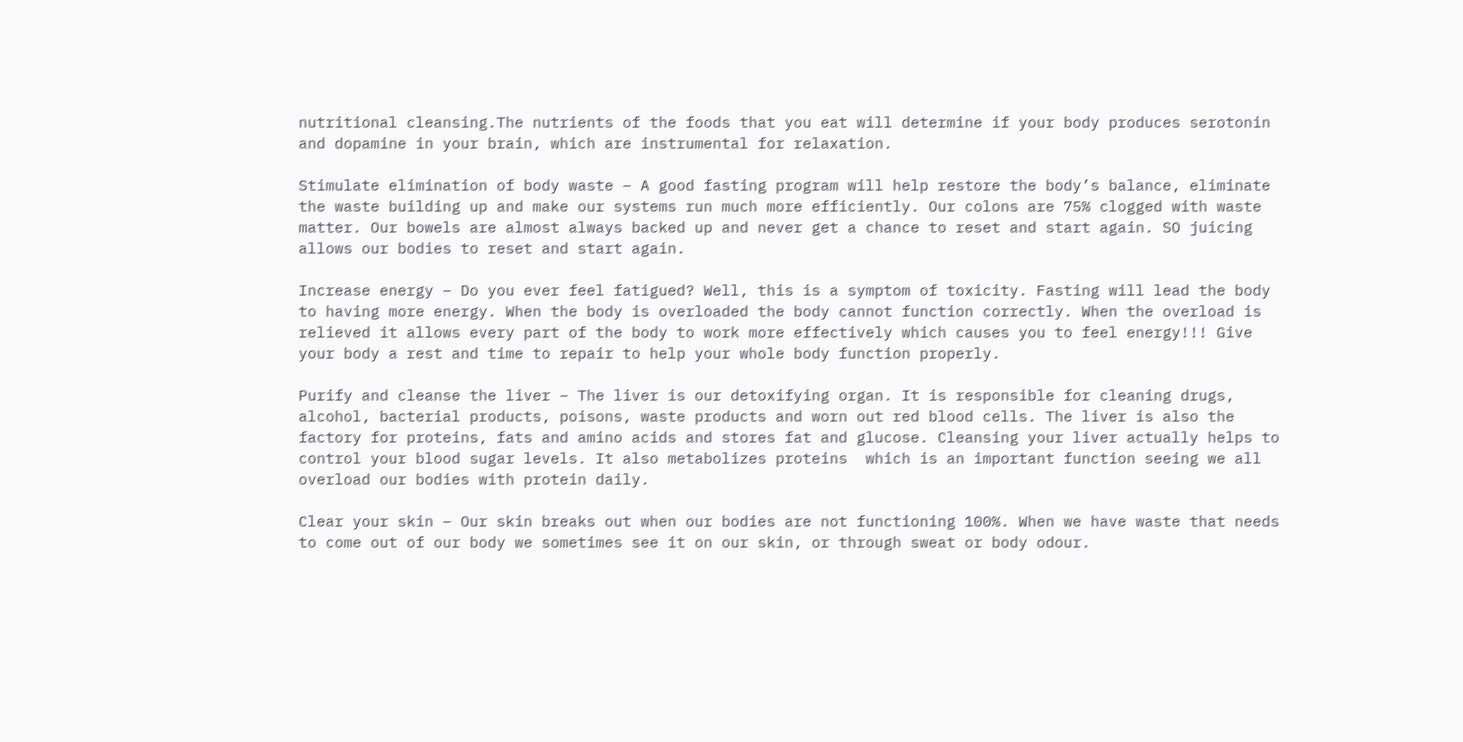nutritional cleansing.The nutrients of the foods that you eat will determine if your body produces serotonin and dopamine in your brain, which are instrumental for relaxation.

Stimulate elimination of body waste – A good fasting program will help restore the body’s balance, eliminate the waste building up and make our systems run much more efficiently. Our colons are 75% clogged with waste matter. Our bowels are almost always backed up and never get a chance to reset and start again. SO juicing allows our bodies to reset and start again.

Increase energy – Do you ever feel fatigued? Well, this is a symptom of toxicity. Fasting will lead the body to having more energy. When the body is overloaded the body cannot function correctly. When the overload is relieved it allows every part of the body to work more effectively which causes you to feel energy!!! Give your body a rest and time to repair to help your whole body function properly.

Purify and cleanse the liver – The liver is our detoxifying organ. It is responsible for cleaning drugs, alcohol, bacterial products, poisons, waste products and worn out red blood cells. The liver is also the factory for proteins, fats and amino acids and stores fat and glucose. Cleansing your liver actually helps to control your blood sugar levels. It also metabolizes proteins  which is an important function seeing we all overload our bodies with protein daily.

Clear your skin – Our skin breaks out when our bodies are not functioning 100%. When we have waste that needs to come out of our body we sometimes see it on our skin, or through sweat or body odour.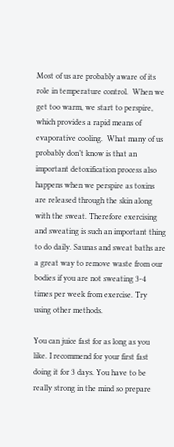Most of us are probably aware of its role in temperature control.  When we get too warm, we start to perspire, which provides a rapid means of evaporative cooling.  What many of us probably don’t know is that an important detoxification process also happens when we perspire as toxins are released through the skin along with the sweat. Therefore exercising and sweating is such an important thing to do daily. Saunas and sweat baths are a great way to remove waste from our bodies if you are not sweating 3-4 times per week from exercise. Try using other methods.

You can juice fast for as long as you like. I recommend for your first fast doing it for 3 days. You have to be really strong in the mind so prepare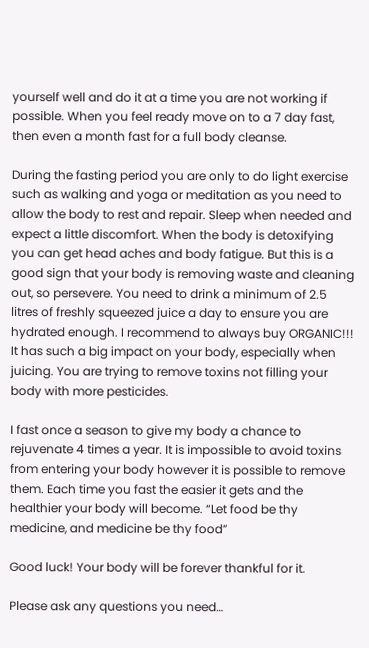yourself well and do it at a time you are not working if possible. When you feel ready move on to a 7 day fast, then even a month fast for a full body cleanse.

During the fasting period you are only to do light exercise such as walking and yoga or meditation as you need to allow the body to rest and repair. Sleep when needed and expect a little discomfort. When the body is detoxifying you can get head aches and body fatigue. But this is a good sign that your body is removing waste and cleaning out, so persevere. You need to drink a minimum of 2.5 litres of freshly squeezed juice a day to ensure you are hydrated enough. I recommend to always buy ORGANIC!!! It has such a big impact on your body, especially when juicing. You are trying to remove toxins not filling your body with more pesticides.

I fast once a season to give my body a chance to rejuvenate 4 times a year. It is impossible to avoid toxins from entering your body however it is possible to remove them. Each time you fast the easier it gets and the healthier your body will become. “Let food be thy medicine, and medicine be thy food”

Good luck! Your body will be forever thankful for it.

Please ask any questions you need…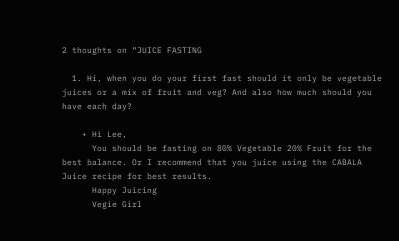2 thoughts on “JUICE FASTING

  1. Hi, when you do your first fast should it only be vegetable juices or a mix of fruit and veg? And also how much should you have each day?

    • Hi Lee,
      You should be fasting on 80% Vegetable 20% Fruit for the best balance. Or I recommend that you juice using the CABALA Juice recipe for best results.
      Happy Juicing
      Vegie Girl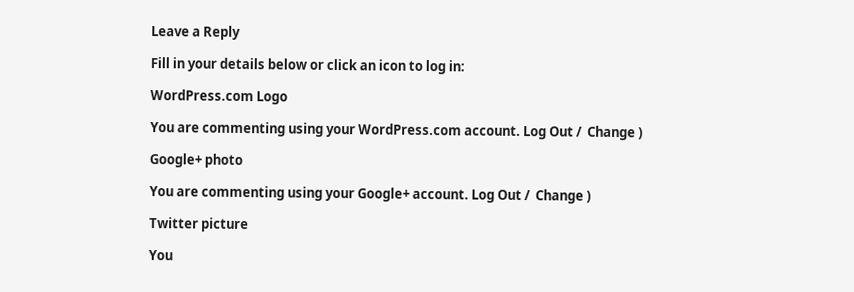Leave a Reply

Fill in your details below or click an icon to log in:

WordPress.com Logo

You are commenting using your WordPress.com account. Log Out /  Change )

Google+ photo

You are commenting using your Google+ account. Log Out /  Change )

Twitter picture

You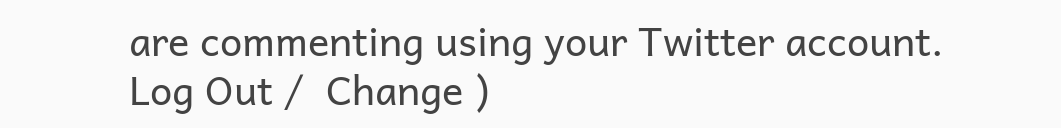are commenting using your Twitter account. Log Out /  Change )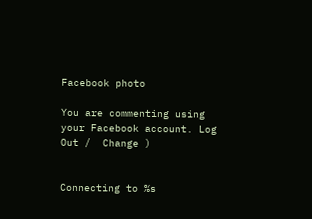Facebook photo

You are commenting using your Facebook account. Log Out /  Change )


Connecting to %s